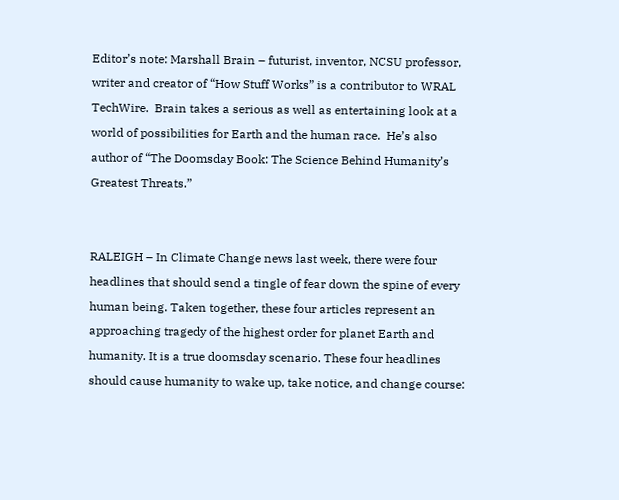Editor’s note: Marshall Brain – futurist, inventor, NCSU professor, writer and creator of “How Stuff Works” is a contributor to WRAL TechWire.  Brain takes a serious as well as entertaining look at a world of possibilities for Earth and the human race.  He’s also author of “The Doomsday Book: The Science Behind Humanity’s Greatest Threats.”


RALEIGH – In Climate Change news last week, there were four headlines that should send a tingle of fear down the spine of every human being. Taken together, these four articles represent an approaching tragedy of the highest order for planet Earth and humanity. It is a true doomsday scenario. These four headlines should cause humanity to wake up, take notice, and change course: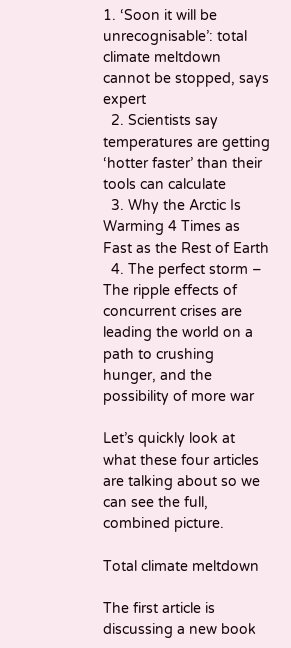1. ‘Soon it will be unrecognisable’: total climate meltdown cannot be stopped, says expert
  2. Scientists say temperatures are getting ‘hotter faster’ than their tools can calculate
  3. Why the Arctic Is Warming 4 Times as Fast as the Rest of Earth
  4. The perfect storm – The ripple effects of concurrent crises are leading the world on a path to crushing hunger, and the possibility of more war

Let’s quickly look at what these four articles are talking about so we can see the full, combined picture.

Total climate meltdown

The first article is discussing a new book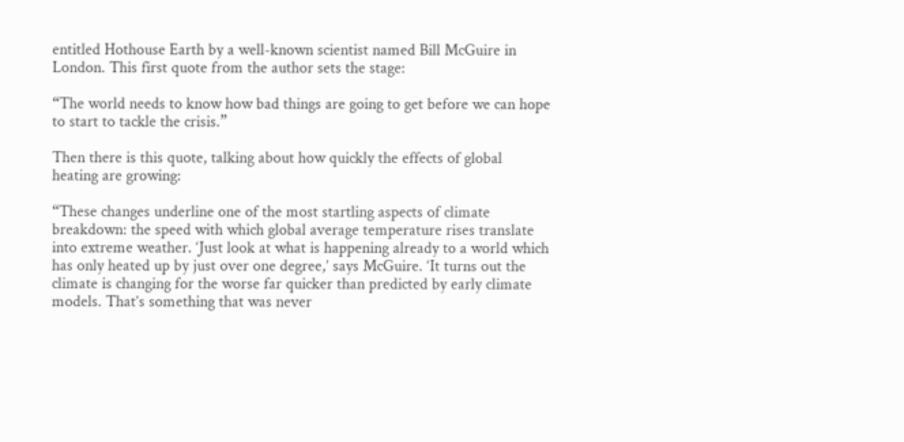entitled Hothouse Earth by a well-known scientist named Bill McGuire in London. This first quote from the author sets the stage:

“The world needs to know how bad things are going to get before we can hope to start to tackle the crisis.”

Then there is this quote, talking about how quickly the effects of global heating are growing:

“These changes underline one of the most startling aspects of climate breakdown: the speed with which global average temperature rises translate into extreme weather. ‘Just look at what is happening already to a world which has only heated up by just over one degree,’ says McGuire. ‘It turns out the climate is changing for the worse far quicker than predicted by early climate models. That’s something that was never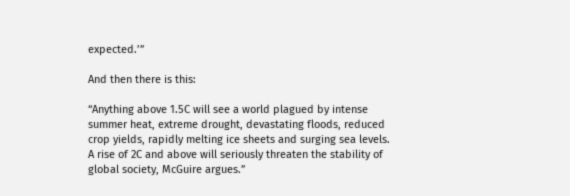expected.’”

And then there is this:

“Anything above 1.5C will see a world plagued by intense summer heat, extreme drought, devastating floods, reduced crop yields, rapidly melting ice sheets and surging sea levels. A rise of 2C and above will seriously threaten the stability of global society, McGuire argues.”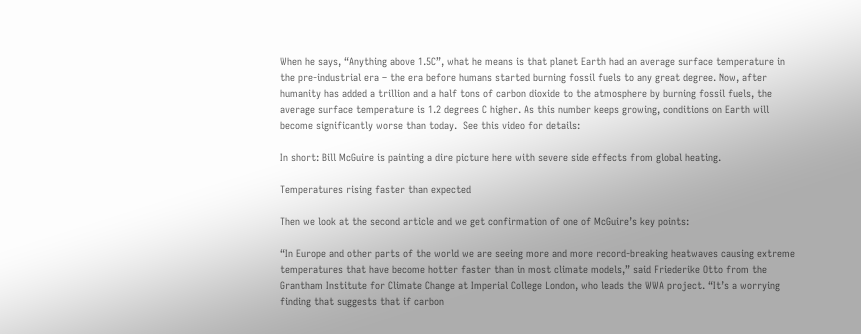When he says, “Anything above 1.5C”, what he means is that planet Earth had an average surface temperature in the pre-industrial era – the era before humans started burning fossil fuels to any great degree. Now, after humanity has added a trillion and a half tons of carbon dioxide to the atmosphere by burning fossil fuels, the average surface temperature is 1.2 degrees C higher. As this number keeps growing, conditions on Earth will become significantly worse than today.  See this video for details:

In short: Bill McGuire is painting a dire picture here with severe side effects from global heating.

Temperatures rising faster than expected

Then we look at the second article and we get confirmation of one of McGuire’s key points:

“In Europe and other parts of the world we are seeing more and more record-breaking heatwaves causing extreme temperatures that have become hotter faster than in most climate models,” said Friederike Otto from the Grantham Institute for Climate Change at Imperial College London, who leads the WWA project. “It’s a worrying finding that suggests that if carbon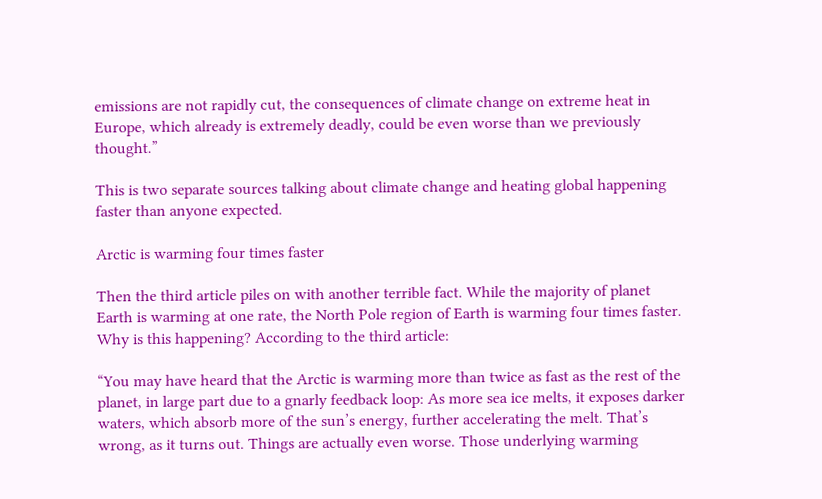emissions are not rapidly cut, the consequences of climate change on extreme heat in Europe, which already is extremely deadly, could be even worse than we previously thought.”

This is two separate sources talking about climate change and heating global happening faster than anyone expected.

Arctic is warming four times faster

Then the third article piles on with another terrible fact. While the majority of planet Earth is warming at one rate, the North Pole region of Earth is warming four times faster. Why is this happening? According to the third article:

“You may have heard that the Arctic is warming more than twice as fast as the rest of the planet, in large part due to a gnarly feedback loop: As more sea ice melts, it exposes darker waters, which absorb more of the sun’s energy, further accelerating the melt. That’s wrong, as it turns out. Things are actually even worse. Those underlying warming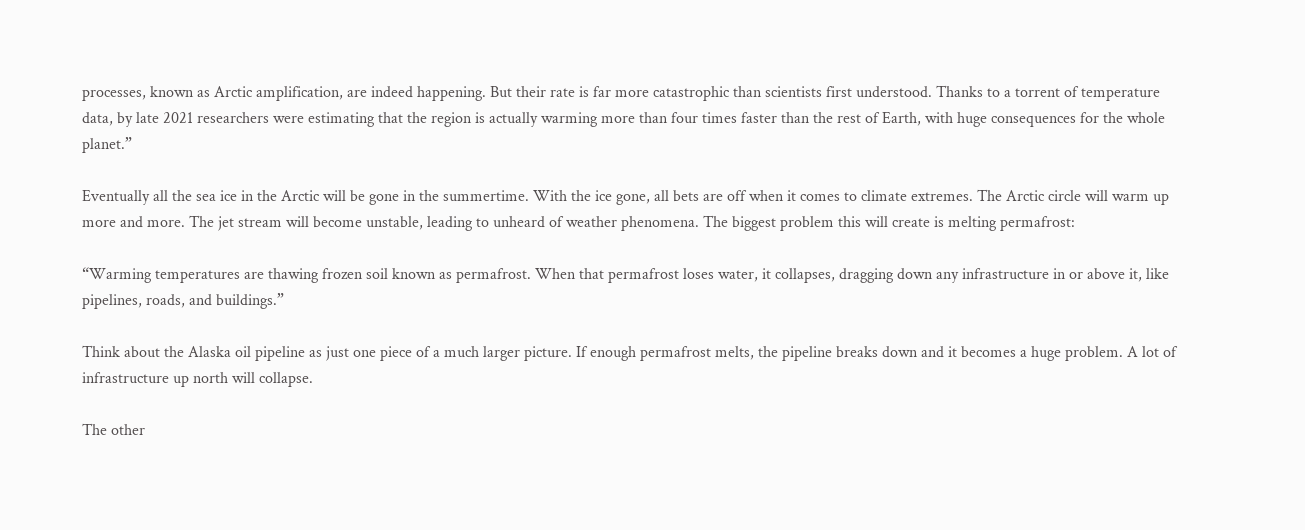processes, known as Arctic amplification, are indeed happening. But their rate is far more catastrophic than scientists first understood. Thanks to a torrent of temperature data, by late 2021 researchers were estimating that the region is actually warming more than four times faster than the rest of Earth, with huge consequences for the whole planet.”

Eventually all the sea ice in the Arctic will be gone in the summertime. With the ice gone, all bets are off when it comes to climate extremes. The Arctic circle will warm up more and more. The jet stream will become unstable, leading to unheard of weather phenomena. The biggest problem this will create is melting permafrost:

“Warming temperatures are thawing frozen soil known as permafrost. When that permafrost loses water, it collapses, dragging down any infrastructure in or above it, like pipelines, roads, and buildings.”

Think about the Alaska oil pipeline as just one piece of a much larger picture. If enough permafrost melts, the pipeline breaks down and it becomes a huge problem. A lot of infrastructure up north will collapse.

The other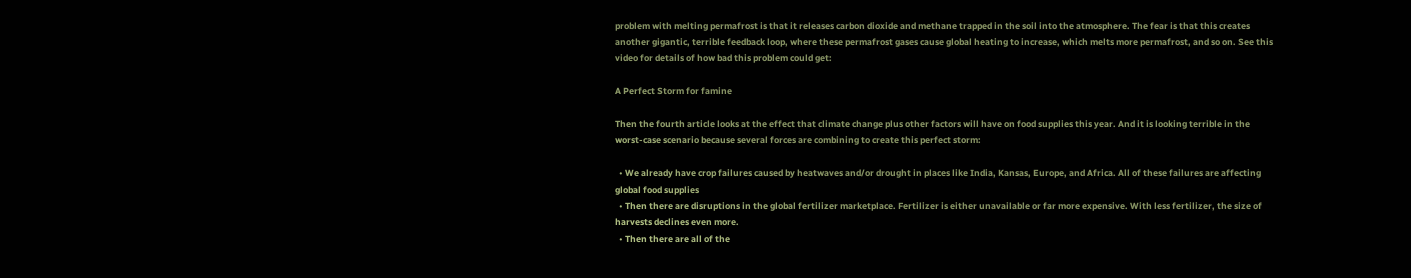problem with melting permafrost is that it releases carbon dioxide and methane trapped in the soil into the atmosphere. The fear is that this creates another gigantic, terrible feedback loop, where these permafrost gases cause global heating to increase, which melts more permafrost, and so on. See this video for details of how bad this problem could get:

A Perfect Storm for famine

Then the fourth article looks at the effect that climate change plus other factors will have on food supplies this year. And it is looking terrible in the worst-case scenario because several forces are combining to create this perfect storm:

  • We already have crop failures caused by heatwaves and/or drought in places like India, Kansas, Europe, and Africa. All of these failures are affecting global food supplies
  • Then there are disruptions in the global fertilizer marketplace. Fertilizer is either unavailable or far more expensive. With less fertilizer, the size of harvests declines even more.
  • Then there are all of the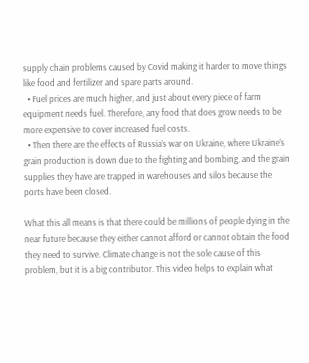supply chain problems caused by Covid making it harder to move things like food and fertilizer and spare parts around.
  • Fuel prices are much higher, and just about every piece of farm equipment needs fuel. Therefore, any food that does grow needs to be more expensive to cover increased fuel costs.
  • Then there are the effects of Russia’s war on Ukraine, where Ukraine’s grain production is down due to the fighting and bombing, and the grain supplies they have are trapped in warehouses and silos because the ports have been closed.

What this all means is that there could be millions of people dying in the near future because they either cannot afford or cannot obtain the food they need to survive. Climate change is not the sole cause of this problem, but it is a big contributor. This video helps to explain what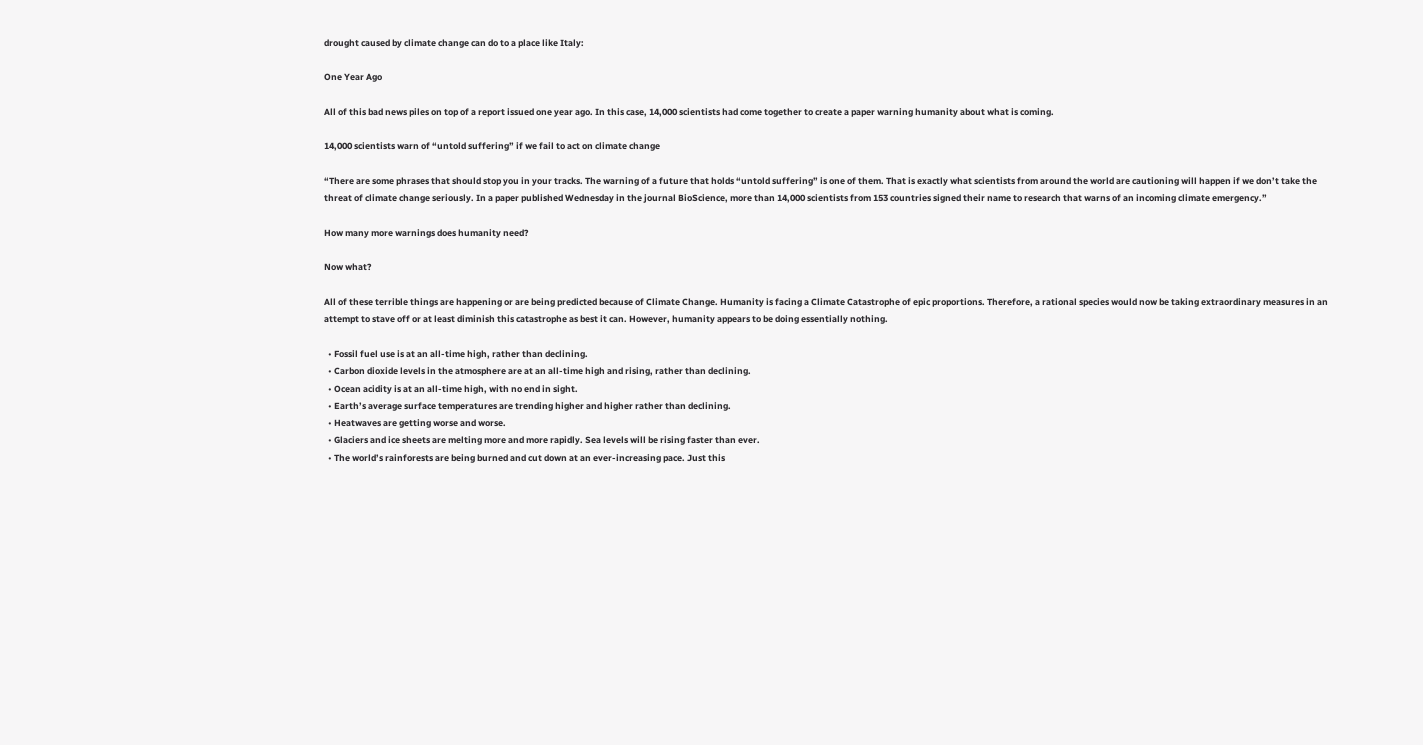drought caused by climate change can do to a place like Italy:

One Year Ago

All of this bad news piles on top of a report issued one year ago. In this case, 14,000 scientists had come together to create a paper warning humanity about what is coming.

14,000 scientists warn of “untold suffering” if we fail to act on climate change

“There are some phrases that should stop you in your tracks. The warning of a future that holds “untold suffering” is one of them. That is exactly what scientists from around the world are cautioning will happen if we don’t take the threat of climate change seriously. In a paper published Wednesday in the journal BioScience, more than 14,000 scientists from 153 countries signed their name to research that warns of an incoming climate emergency.”

How many more warnings does humanity need?

Now what?

All of these terrible things are happening or are being predicted because of Climate Change. Humanity is facing a Climate Catastrophe of epic proportions. Therefore, a rational species would now be taking extraordinary measures in an attempt to stave off or at least diminish this catastrophe as best it can. However, humanity appears to be doing essentially nothing.

  • Fossil fuel use is at an all-time high, rather than declining.
  • Carbon dioxide levels in the atmosphere are at an all-time high and rising, rather than declining.
  • Ocean acidity is at an all-time high, with no end in sight.
  • Earth’s average surface temperatures are trending higher and higher rather than declining.
  • Heatwaves are getting worse and worse.
  • Glaciers and ice sheets are melting more and more rapidly. Sea levels will be rising faster than ever.
  • The world’s rainforests are being burned and cut down at an ever-increasing pace. Just this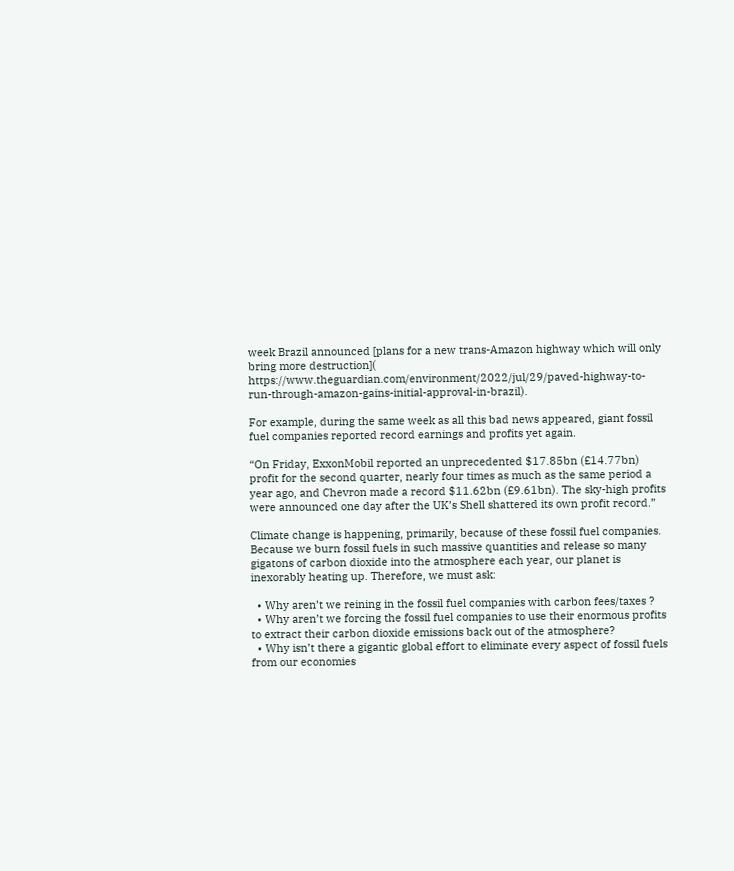week Brazil announced [plans for a new trans-Amazon highway which will only bring more destruction]( https://www.theguardian.com/environment/2022/jul/29/paved-highway-to-run-through-amazon-gains-initial-approval-in-brazil).

For example, during the same week as all this bad news appeared, giant fossil fuel companies reported record earnings and profits yet again.

“On Friday, ExxonMobil reported an unprecedented $17.85bn (£14.77bn) profit for the second quarter, nearly four times as much as the same period a year ago, and Chevron made a record $11.62bn (£9.61bn). The sky-high profits were announced one day after the UK’s Shell shattered its own profit record.”

Climate change is happening, primarily, because of these fossil fuel companies. Because we burn fossil fuels in such massive quantities and release so many gigatons of carbon dioxide into the atmosphere each year, our planet is inexorably heating up. Therefore, we must ask:

  • Why aren’t we reining in the fossil fuel companies with carbon fees/taxes ?
  • Why aren’t we forcing the fossil fuel companies to use their enormous profits to extract their carbon dioxide emissions back out of the atmosphere?
  • Why isn’t there a gigantic global effort to eliminate every aspect of fossil fuels from our economies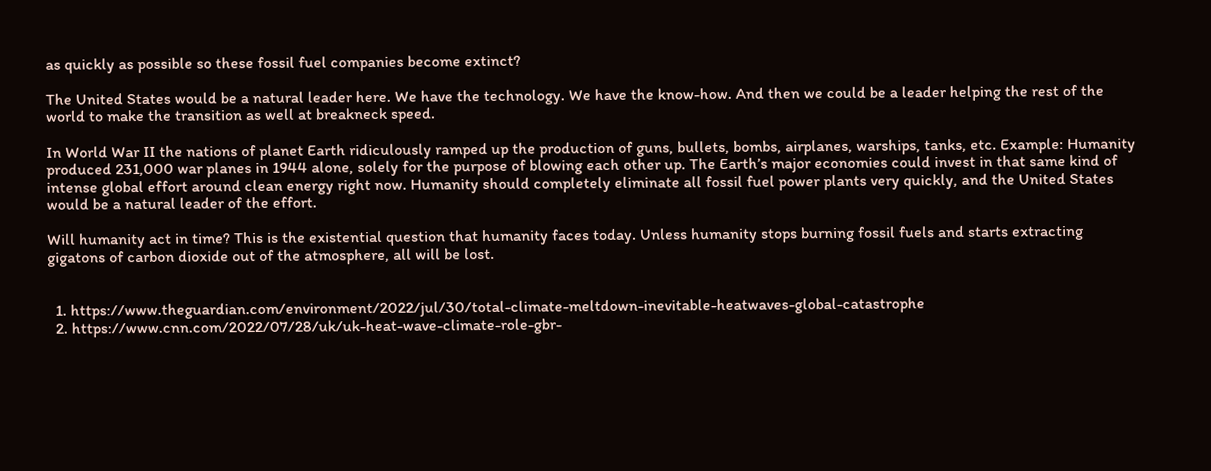as quickly as possible so these fossil fuel companies become extinct?

The United States would be a natural leader here. We have the technology. We have the know-how. And then we could be a leader helping the rest of the world to make the transition as well at breakneck speed.

In World War II the nations of planet Earth ridiculously ramped up the production of guns, bullets, bombs, airplanes, warships, tanks, etc. Example: Humanity produced 231,000 war planes in 1944 alone, solely for the purpose of blowing each other up. The Earth’s major economies could invest in that same kind of intense global effort around clean energy right now. Humanity should completely eliminate all fossil fuel power plants very quickly, and the United States would be a natural leader of the effort.

Will humanity act in time? This is the existential question that humanity faces today. Unless humanity stops burning fossil fuels and starts extracting gigatons of carbon dioxide out of the atmosphere, all will be lost.


  1. https://www.theguardian.com/environment/2022/jul/30/total-climate-meltdown-inevitable-heatwaves-global-catastrophe
  2. https://www.cnn.com/2022/07/28/uk/uk-heat-wave-climate-role-gbr-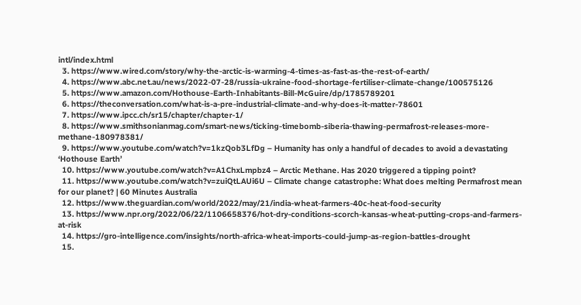intl/index.html
  3. https://www.wired.com/story/why-the-arctic-is-warming-4-times-as-fast-as-the-rest-of-earth/
  4. https://www.abc.net.au/news/2022-07-28/russia-ukraine-food-shortage-fertiliser-climate-change/100575126
  5. https://www.amazon.com/Hothouse-Earth-Inhabitants-Bill-McGuire/dp/1785789201
  6. https://theconversation.com/what-is-a-pre-industrial-climate-and-why-does-it-matter-78601
  7. https://www.ipcc.ch/sr15/chapter/chapter-1/
  8. https://www.smithsonianmag.com/smart-news/ticking-timebomb-siberia-thawing-permafrost-releases-more-methane-180978381/
  9. https://www.youtube.com/watch?v=1kzQob3LfDg – Humanity has only a handful of decades to avoid a devastating ‘Hothouse Earth’
  10. https://www.youtube.com/watch?v=A1ChxLmpbz4 – Arctic Methane. Has 2020 triggered a tipping point?
  11. https://www.youtube.com/watch?v=zuiQtLAUi6U – Climate change catastrophe: What does melting Permafrost mean for our planet? | 60 Minutes Australia
  12. https://www.theguardian.com/world/2022/may/21/india-wheat-farmers-40c-heat-food-security
  13. https://www.npr.org/2022/06/22/1106658376/hot-dry-conditions-scorch-kansas-wheat-putting-crops-and-farmers-at-risk
  14. https://gro-intelligence.com/insights/north-africa-wheat-imports-could-jump-as-region-battles-drought
  15.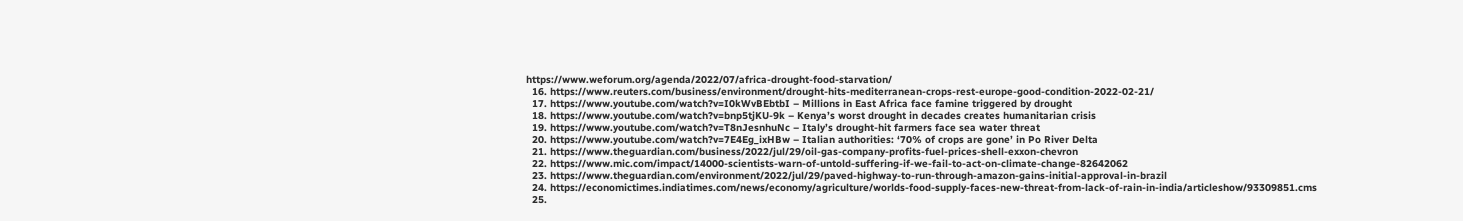https://www.weforum.org/agenda/2022/07/africa-drought-food-starvation/
  16. https://www.reuters.com/business/environment/drought-hits-mediterranean-crops-rest-europe-good-condition-2022-02-21/
  17. https://www.youtube.com/watch?v=I0kWvBEbtbI – Millions in East Africa face famine triggered by drought
  18. https://www.youtube.com/watch?v=bnp5tjKU-9k – Kenya’s worst drought in decades creates humanitarian crisis
  19. https://www.youtube.com/watch?v=T8nJesnhuNc – Italy’s drought-hit farmers face sea water threat
  20. https://www.youtube.com/watch?v=7E4Eg_ixHBw – Italian authorities: ‘70% of crops are gone’ in Po River Delta
  21. https://www.theguardian.com/business/2022/jul/29/oil-gas-company-profits-fuel-prices-shell-exxon-chevron
  22. https://www.mic.com/impact/14000-scientists-warn-of-untold-suffering-if-we-fail-to-act-on-climate-change-82642062
  23. https://www.theguardian.com/environment/2022/jul/29/paved-highway-to-run-through-amazon-gains-initial-approval-in-brazil
  24. https://economictimes.indiatimes.com/news/economy/agriculture/worlds-food-supply-faces-new-threat-from-lack-of-rain-in-india/articleshow/93309851.cms
  25.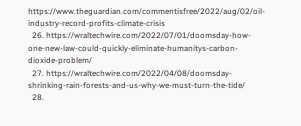https://www.theguardian.com/commentisfree/2022/aug/02/oil-industry-record-profits-climate-crisis
  26. https://wraltechwire.com/2022/07/01/doomsday-how-one-new-law-could-quickly-eliminate-humanitys-carbon-dioxide-problem/
  27. https://wraltechwire.com/2022/04/08/doomsday-shrinking-rain-forests-and-us-why-we-must-turn-the-tide/
  28.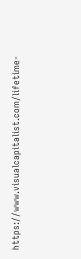https://www.visualcapitalist.com/lifetime-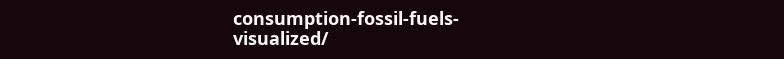consumption-fossil-fuels-visualized/